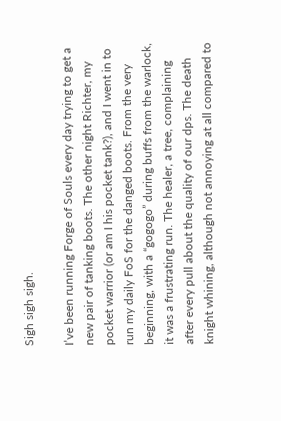Sigh sigh sigh.

I’ve been running Forge of Souls every day trying to get a new pair of tanking boots. The other night Richter, my pocket warrior (or am I his pocket tank?), and I went in to run my daily FoS for the danged boots. From the very beginning, with a “gogogo” during buffs from the warlock, it was a frustrating run. The healer, a tree, complaining after every pull about the quality of our dps. The death knight whining, although not annoying at all compared to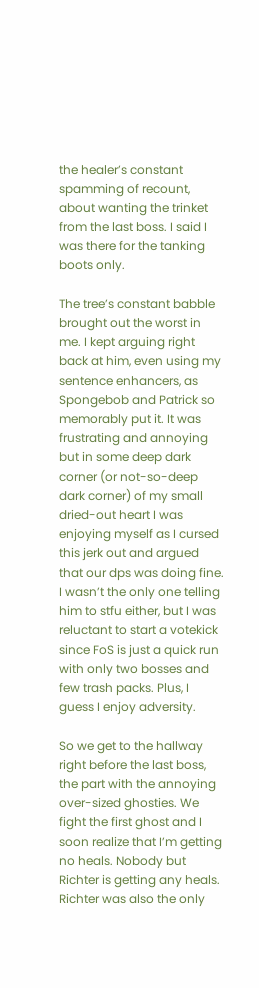the healer’s constant spamming of recount, about wanting the trinket from the last boss. I said I was there for the tanking boots only.

The tree’s constant babble brought out the worst in me. I kept arguing right back at him, even using my sentence enhancers, as Spongebob and Patrick so memorably put it. It was frustrating and annoying but in some deep dark corner (or not-so-deep dark corner) of my small dried-out heart I was enjoying myself as I cursed this jerk out and argued that our dps was doing fine. I wasn’t the only one telling him to stfu either, but I was reluctant to start a votekick since FoS is just a quick run with only two bosses and few trash packs. Plus, I guess I enjoy adversity.

So we get to the hallway right before the last boss, the part with the annoying over-sized ghosties. We fight the first ghost and I soon realize that I’m getting no heals. Nobody but Richter is getting any heals. Richter was also the only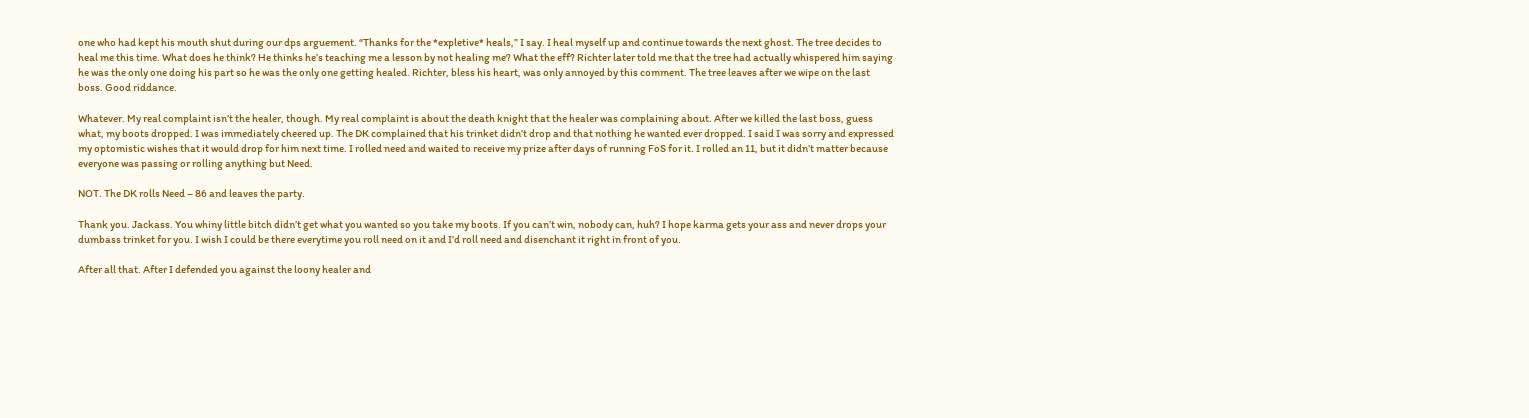one who had kept his mouth shut during our dps arguement. “Thanks for the *expletive* heals,” I say. I heal myself up and continue towards the next ghost. The tree decides to heal me this time. What does he think? He thinks he’s teaching me a lesson by not healing me? What the eff? Richter later told me that the tree had actually whispered him saying he was the only one doing his part so he was the only one getting healed. Richter, bless his heart, was only annoyed by this comment. The tree leaves after we wipe on the last boss. Good riddance.

Whatever. My real complaint isn’t the healer, though. My real complaint is about the death knight that the healer was complaining about. After we killed the last boss, guess what, my boots dropped. I was immediately cheered up. The DK complained that his trinket didn’t drop and that nothing he wanted ever dropped. I said I was sorry and expressed my optomistic wishes that it would drop for him next time. I rolled need and waited to receive my prize after days of running FoS for it. I rolled an 11, but it didn’t matter because everyone was passing or rolling anything but Need.

NOT. The DK rolls Need – 86 and leaves the party.

Thank you. Jackass. You whiny little bitch didn’t get what you wanted so you take my boots. If you can’t win, nobody can, huh? I hope karma gets your ass and never drops your dumbass trinket for you. I wish I could be there everytime you roll need on it and I’d roll need and disenchant it right in front of you.

After all that. After I defended you against the loony healer and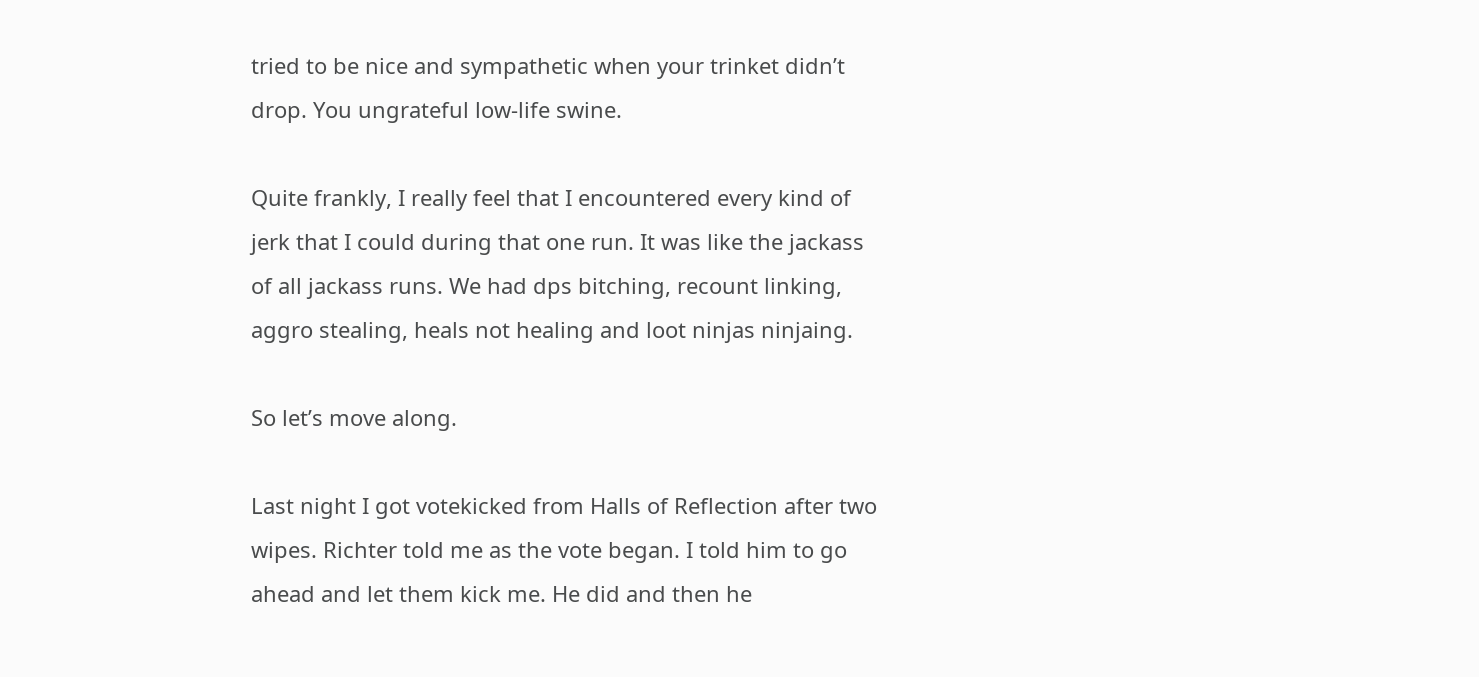tried to be nice and sympathetic when your trinket didn’t drop. You ungrateful low-life swine.

Quite frankly, I really feel that I encountered every kind of jerk that I could during that one run. It was like the jackass of all jackass runs. We had dps bitching, recount linking, aggro stealing, heals not healing and loot ninjas ninjaing.

So let’s move along.

Last night I got votekicked from Halls of Reflection after two wipes. Richter told me as the vote began. I told him to go ahead and let them kick me. He did and then he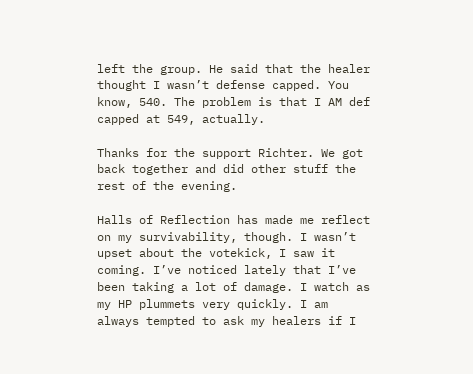left the group. He said that the healer thought I wasn’t defense capped. You know, 540. The problem is that I AM def capped at 549, actually.

Thanks for the support Richter. We got back together and did other stuff the rest of the evening.

Halls of Reflection has made me reflect on my survivability, though. I wasn’t upset about the votekick, I saw it coming. I’ve noticed lately that I’ve been taking a lot of damage. I watch as my HP plummets very quickly. I am always tempted to ask my healers if I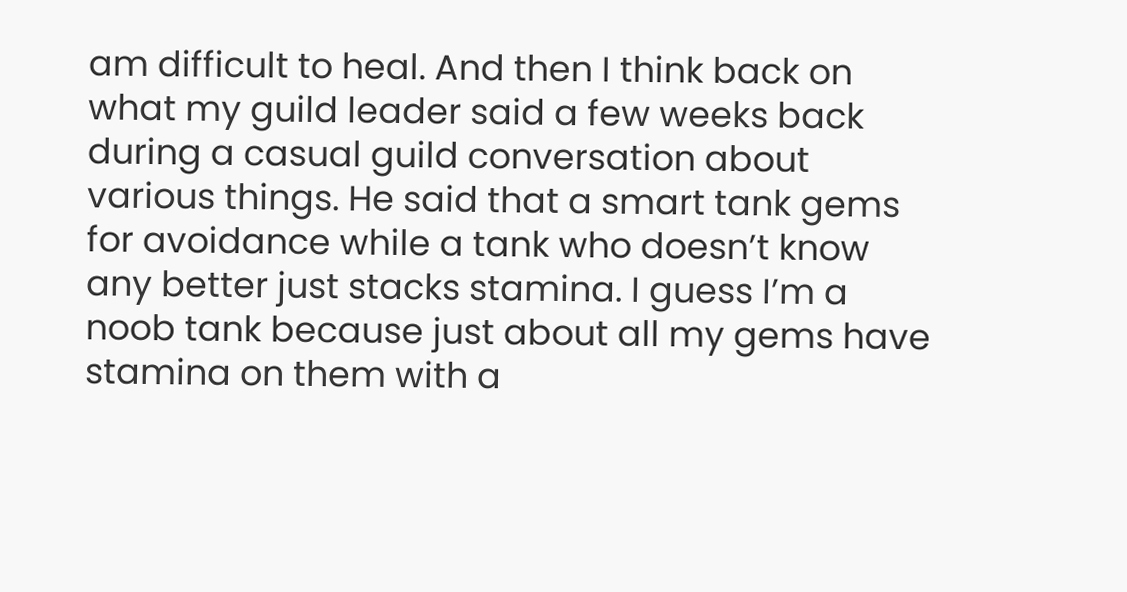am difficult to heal. And then I think back on what my guild leader said a few weeks back during a casual guild conversation about various things. He said that a smart tank gems for avoidance while a tank who doesn’t know any better just stacks stamina. I guess I’m a noob tank because just about all my gems have stamina on them with a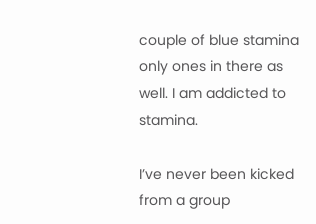couple of blue stamina only ones in there as well. I am addicted to stamina.

I’ve never been kicked from a group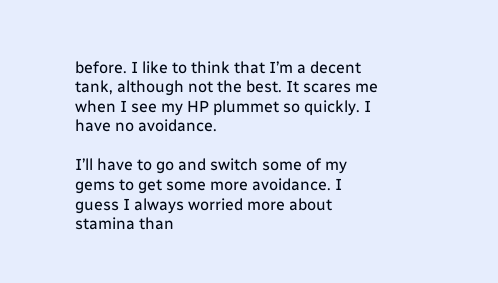before. I like to think that I’m a decent tank, although not the best. It scares me when I see my HP plummet so quickly. I have no avoidance.

I’ll have to go and switch some of my gems to get some more avoidance. I guess I always worried more about stamina than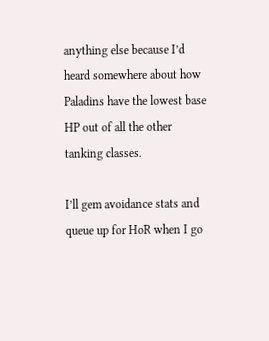anything else because I’d heard somewhere about how Paladins have the lowest base HP out of all the other tanking classes.

I’ll gem avoidance stats and queue up for HoR when I go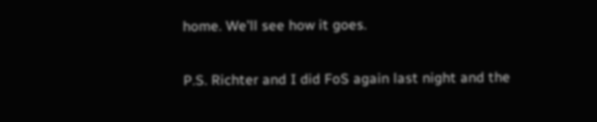home. We’ll see how it goes.

P.S. Richter and I did FoS again last night and the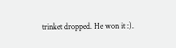trinket dropped. He won it :).